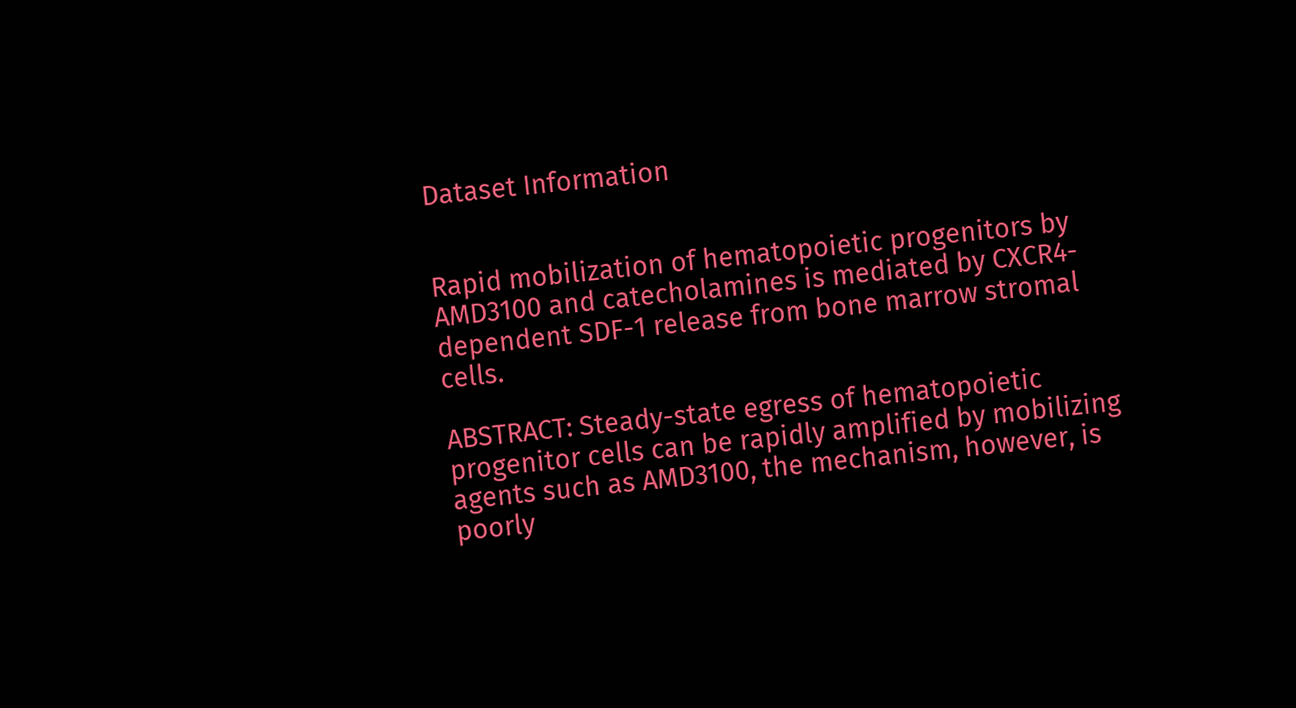Dataset Information


Rapid mobilization of hematopoietic progenitors by AMD3100 and catecholamines is mediated by CXCR4-dependent SDF-1 release from bone marrow stromal cells.

ABSTRACT: Steady-state egress of hematopoietic progenitor cells can be rapidly amplified by mobilizing agents such as AMD3100, the mechanism, however, is poorly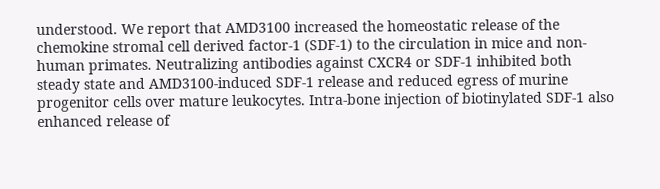understood. We report that AMD3100 increased the homeostatic release of the chemokine stromal cell derived factor-1 (SDF-1) to the circulation in mice and non-human primates. Neutralizing antibodies against CXCR4 or SDF-1 inhibited both steady state and AMD3100-induced SDF-1 release and reduced egress of murine progenitor cells over mature leukocytes. Intra-bone injection of biotinylated SDF-1 also enhanced release of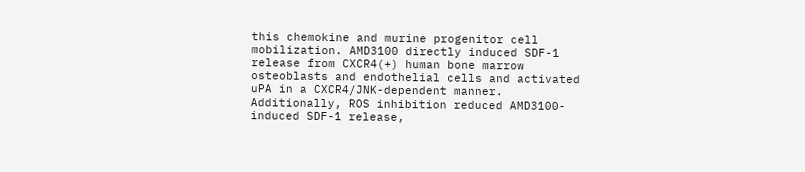this chemokine and murine progenitor cell mobilization. AMD3100 directly induced SDF-1 release from CXCR4(+) human bone marrow osteoblasts and endothelial cells and activated uPA in a CXCR4/JNK-dependent manner. Additionally, ROS inhibition reduced AMD3100-induced SDF-1 release,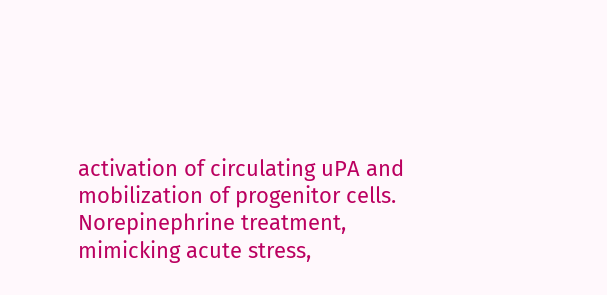activation of circulating uPA and mobilization of progenitor cells. Norepinephrine treatment, mimicking acute stress,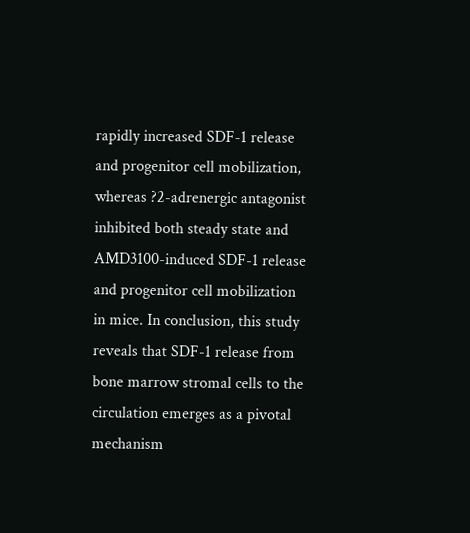rapidly increased SDF-1 release and progenitor cell mobilization, whereas ?2-adrenergic antagonist inhibited both steady state and AMD3100-induced SDF-1 release and progenitor cell mobilization in mice. In conclusion, this study reveals that SDF-1 release from bone marrow stromal cells to the circulation emerges as a pivotal mechanism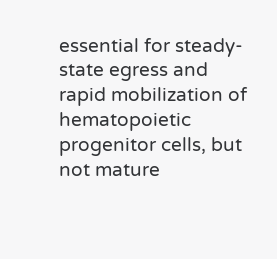essential for steady-state egress and rapid mobilization of hematopoietic progenitor cells, but not mature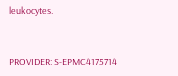leukocytes.


PROVIDER: S-EPMC4175714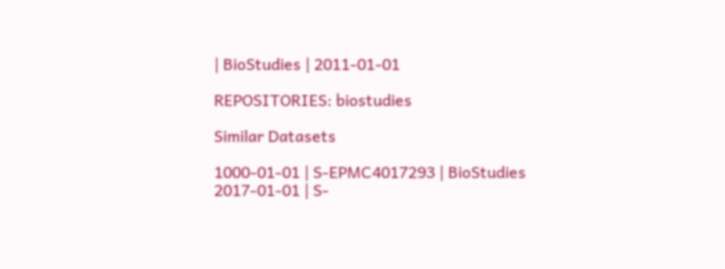| BioStudies | 2011-01-01

REPOSITORIES: biostudies

Similar Datasets

1000-01-01 | S-EPMC4017293 | BioStudies
2017-01-01 | S-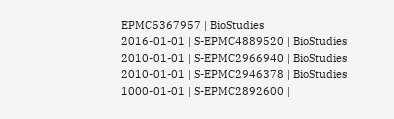EPMC5367957 | BioStudies
2016-01-01 | S-EPMC4889520 | BioStudies
2010-01-01 | S-EPMC2966940 | BioStudies
2010-01-01 | S-EPMC2946378 | BioStudies
1000-01-01 | S-EPMC2892600 |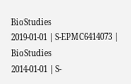BioStudies
2019-01-01 | S-EPMC6414073 | BioStudies
2014-01-01 | S-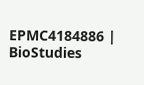EPMC4184886 | BioStudies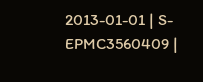2013-01-01 | S-EPMC3560409 |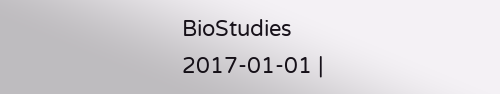BioStudies
2017-01-01 |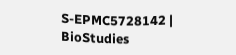S-EPMC5728142 | BioStudies